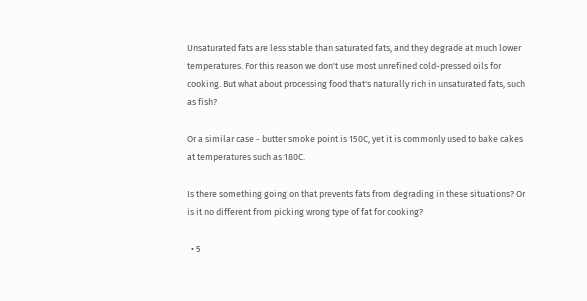Unsaturated fats are less stable than saturated fats, and they degrade at much lower temperatures. For this reason we don't use most unrefined cold-pressed oils for cooking. But what about processing food that's naturally rich in unsaturated fats, such as fish?

Or a similar case - butter smoke point is 150C, yet it is commonly used to bake cakes at temperatures such as 180C.

Is there something going on that prevents fats from degrading in these situations? Or is it no different from picking wrong type of fat for cooking?

  • 5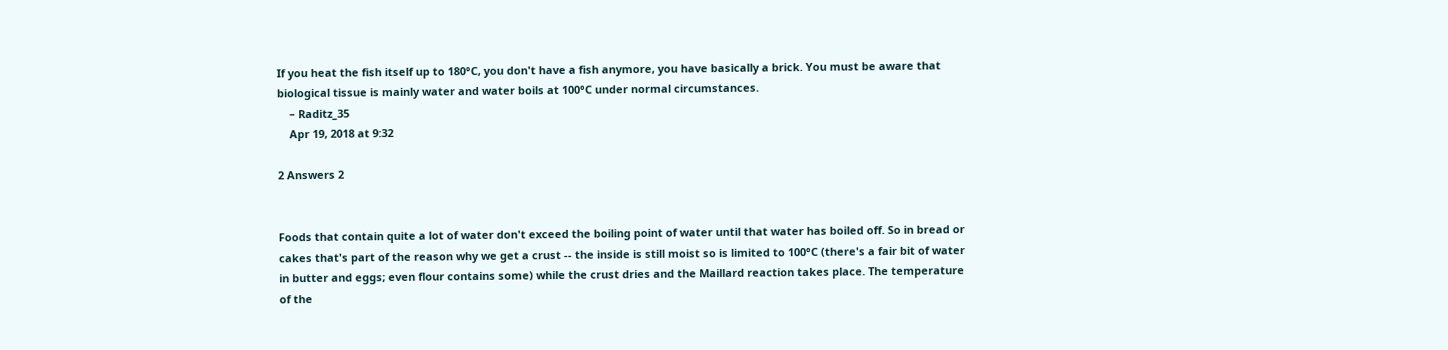If you heat the fish itself up to 180°C, you don't have a fish anymore, you have basically a brick. You must be aware that biological tissue is mainly water and water boils at 100°C under normal circumstances.
    – Raditz_35
    Apr 19, 2018 at 9:32

2 Answers 2


Foods that contain quite a lot of water don't exceed the boiling point of water until that water has boiled off. So in bread or cakes that's part of the reason why we get a crust -- the inside is still moist so is limited to 100°C (there's a fair bit of water in butter and eggs; even flour contains some) while the crust dries and the Maillard reaction takes place. The temperature of the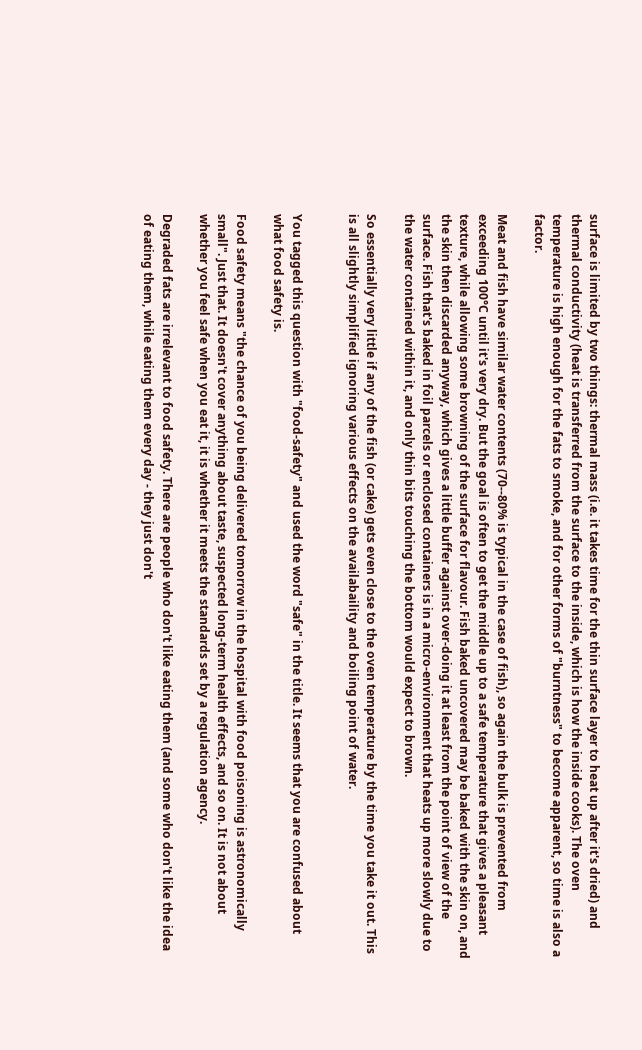surface is limited by two things: thermal mass (i.e. it takes time for the thin surface layer to heat up after it's dried) and thermal conductivity (heat is transferred from the surface to the inside, which is how the inside cooks). The oven temperature is high enough for the fats to smoke, and for other forms of "burntness" to become apparent, so time is also a factor.

Meat and fish have similar water contents (70--80% is typical in the case of fish), so again the bulk is prevented from exceeding 100°C until it's very dry. But the goal is often to get the middle up to a safe temperature that gives a pleasant texture, while allowing some browning of the surface for flavour. Fish baked uncovered may be baked with the skin on, and the skin then discarded anyway, which gives a little buffer against over-doing it at least from the point of view of the surface. Fish that's baked in foil parcels or enclosed containers is in a micro-environment that heats up more slowly due to the water contained within it, and only thin bits touching the bottom would expect to brown.

So essentially very little if any of the fish (or cake) gets even close to the oven temperature by the time you take it out. This is all slightly simplified ignoring various effects on the availabaility and boiling point of water.


You tagged this question with "food-safety" and used the word "safe" in the title. It seems that you are confused about what food safety is.

Food safety means "the chance of you being delivered tomorrow in the hospital with food poisoning is astronomically small". Just that. It doesn't cover anything about taste, suspected long-term health effects, and so on. It is not about whether you feel safe when you eat it, it is whether it meets the standards set by a regulation agency.

Degraded fats are irrelevant to food safety. There are people who don't like eating them (and some who don't like the idea of eating them, while eating them every day - they just don't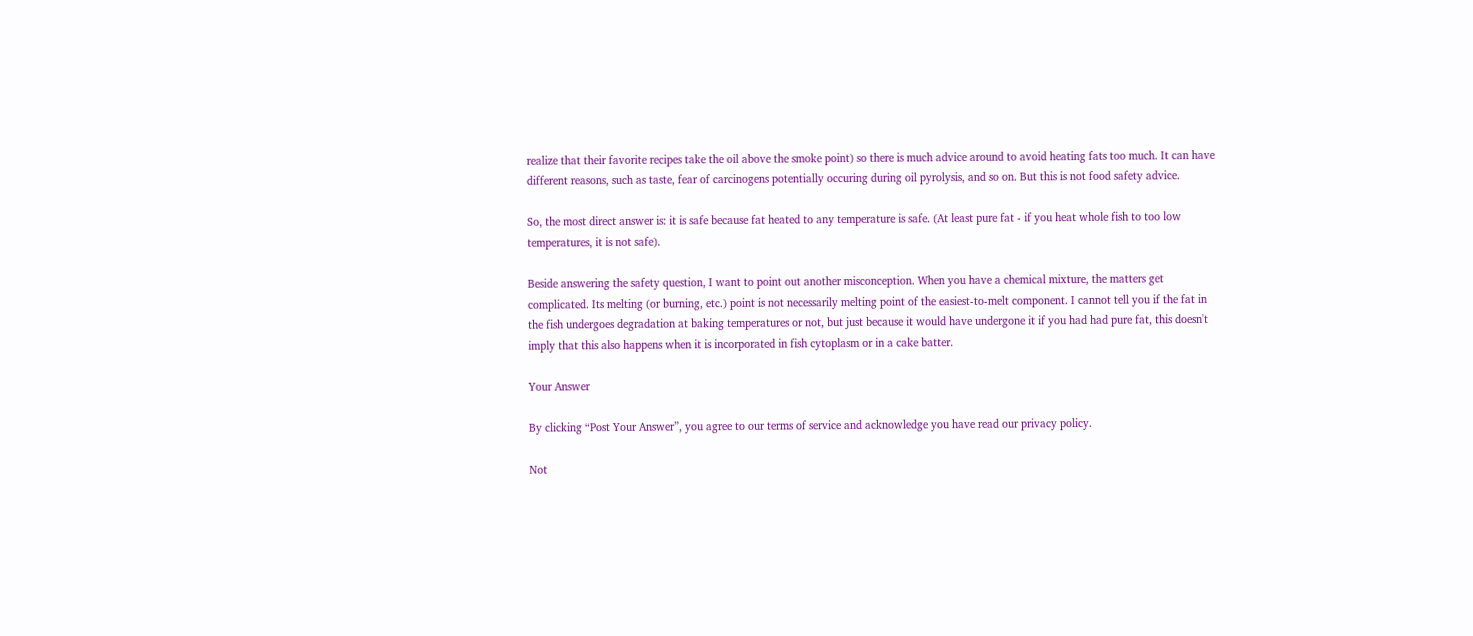realize that their favorite recipes take the oil above the smoke point) so there is much advice around to avoid heating fats too much. It can have different reasons, such as taste, fear of carcinogens potentially occuring during oil pyrolysis, and so on. But this is not food safety advice.

So, the most direct answer is: it is safe because fat heated to any temperature is safe. (At least pure fat - if you heat whole fish to too low temperatures, it is not safe).

Beside answering the safety question, I want to point out another misconception. When you have a chemical mixture, the matters get complicated. Its melting (or burning, etc.) point is not necessarily melting point of the easiest-to-melt component. I cannot tell you if the fat in the fish undergoes degradation at baking temperatures or not, but just because it would have undergone it if you had had pure fat, this doesn't imply that this also happens when it is incorporated in fish cytoplasm or in a cake batter.

Your Answer

By clicking “Post Your Answer”, you agree to our terms of service and acknowledge you have read our privacy policy.

Not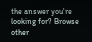the answer you're looking for? Browse other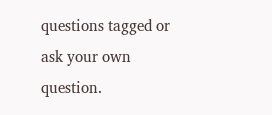questions tagged or ask your own question.